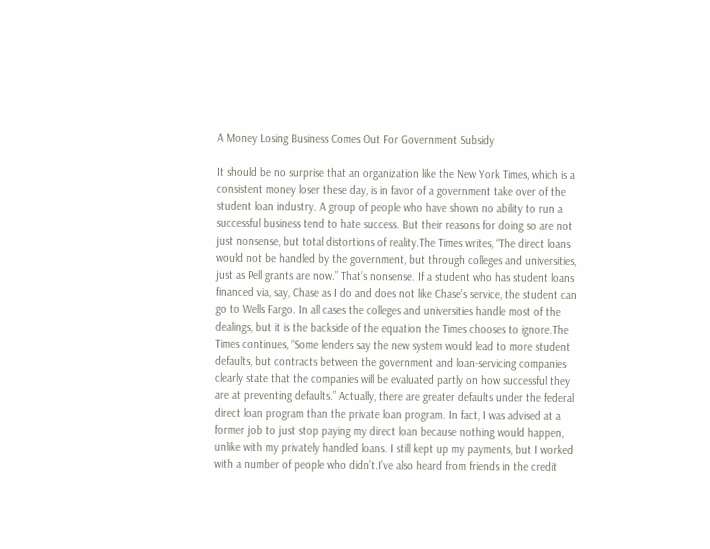A Money Losing Business Comes Out For Government Subsidy

It should be no surprise that an organization like the New York Times, which is a consistent money loser these day, is in favor of a government take over of the student loan industry. A group of people who have shown no ability to run a successful business tend to hate success. But their reasons for doing so are not just nonsense, but total distortions of reality.The Times writes, “The direct loans would not be handled by the government, but through colleges and universities, just as Pell grants are now.” That’s nonsense. If a student who has student loans financed via, say, Chase as I do and does not like Chase’s service, the student can go to Wells Fargo. In all cases the colleges and universities handle most of the dealings, but it is the backside of the equation the Times chooses to ignore.The Times continues, “Some lenders say the new system would lead to more student defaults, but contracts between the government and loan-servicing companies clearly state that the companies will be evaluated partly on how successful they are at preventing defaults.” Actually, there are greater defaults under the federal direct loan program than the private loan program. In fact, I was advised at a former job to just stop paying my direct loan because nothing would happen, unlike with my privately handled loans. I still kept up my payments, but I worked with a number of people who didn’t.I’ve also heard from friends in the credit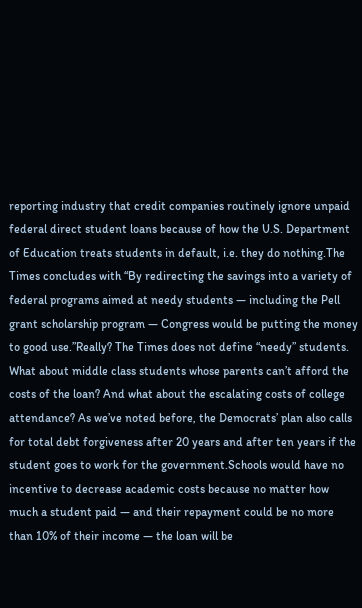reporting industry that credit companies routinely ignore unpaid federal direct student loans because of how the U.S. Department of Education treats students in default, i.e. they do nothing.The Times concludes with “By redirecting the savings into a variety of federal programs aimed at needy students — including the Pell grant scholarship program — Congress would be putting the money to good use.”Really? The Times does not define “needy” students. What about middle class students whose parents can’t afford the costs of the loan? And what about the escalating costs of college attendance? As we’ve noted before, the Democrats’ plan also calls for total debt forgiveness after 20 years and after ten years if the student goes to work for the government.Schools would have no incentive to decrease academic costs because no matter how much a student paid — and their repayment could be no more than 10% of their income — the loan will be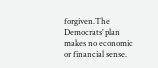forgiven.The Democrats’ plan makes no economic or financial sense.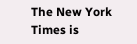The New York Times is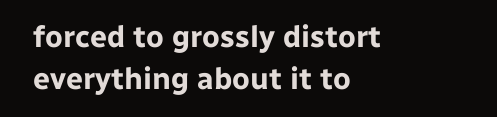forced to grossly distort everything about it to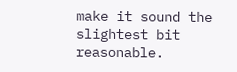make it sound the slightest bit reasonable.